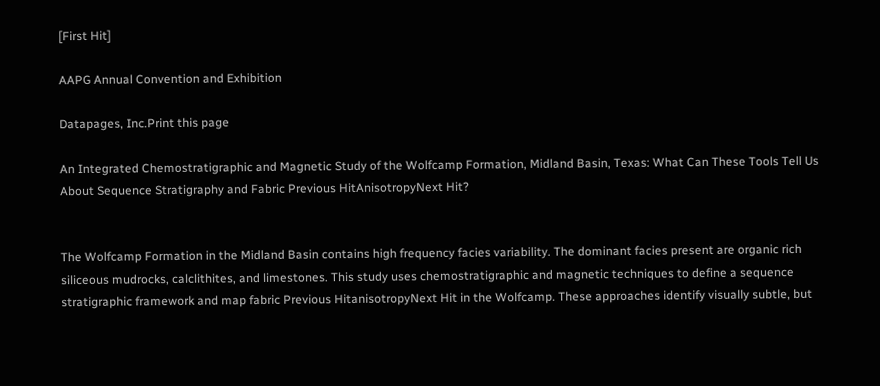[First Hit]

AAPG Annual Convention and Exhibition

Datapages, Inc.Print this page

An Integrated Chemostratigraphic and Magnetic Study of the Wolfcamp Formation, Midland Basin, Texas: What Can These Tools Tell Us About Sequence Stratigraphy and Fabric Previous HitAnisotropyNext Hit?


The Wolfcamp Formation in the Midland Basin contains high frequency facies variability. The dominant facies present are organic rich siliceous mudrocks, calclithites, and limestones. This study uses chemostratigraphic and magnetic techniques to define a sequence stratigraphic framework and map fabric Previous HitanisotropyNext Hit in the Wolfcamp. These approaches identify visually subtle, but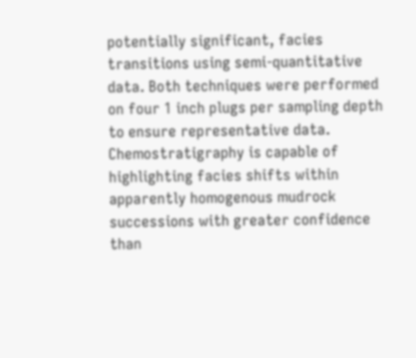potentially significant, facies transitions using semi-quantitative data. Both techniques were performed on four 1 inch plugs per sampling depth to ensure representative data. Chemostratigraphy is capable of highlighting facies shifts within apparently homogenous mudrock successions with greater confidence than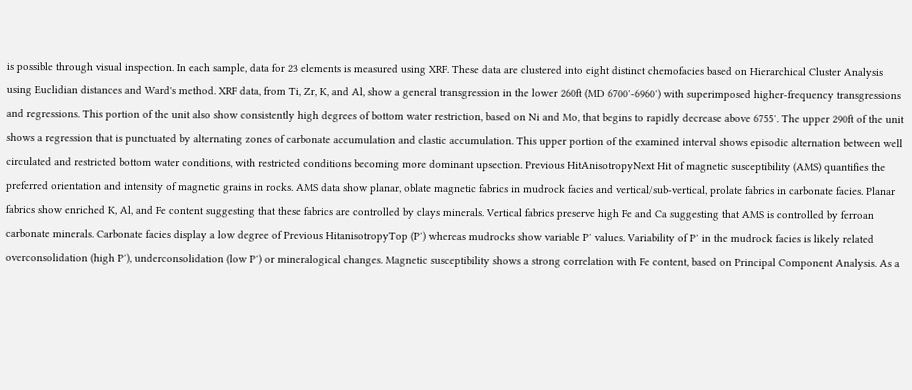is possible through visual inspection. In each sample, data for 23 elements is measured using XRF. These data are clustered into eight distinct chemofacies based on Hierarchical Cluster Analysis using Euclidian distances and Ward's method. XRF data, from Ti, Zr, K, and Al, show a general transgression in the lower 260ft (MD 6700′-6960′) with superimposed higher-frequency transgressions and regressions. This portion of the unit also show consistently high degrees of bottom water restriction, based on Ni and Mo, that begins to rapidly decrease above 6755′. The upper 290ft of the unit shows a regression that is punctuated by alternating zones of carbonate accumulation and clastic accumulation. This upper portion of the examined interval shows episodic alternation between well circulated and restricted bottom water conditions, with restricted conditions becoming more dominant upsection. Previous HitAnisotropyNext Hit of magnetic susceptibility (AMS) quantifies the preferred orientation and intensity of magnetic grains in rocks. AMS data show planar, oblate magnetic fabrics in mudrock facies and vertical/sub-vertical, prolate fabrics in carbonate facies. Planar fabrics show enriched K, Al, and Fe content suggesting that these fabrics are controlled by clays minerals. Vertical fabrics preserve high Fe and Ca suggesting that AMS is controlled by ferroan carbonate minerals. Carbonate facies display a low degree of Previous HitanisotropyTop (P′) whereas mudrocks show variable P′ values. Variability of P′ in the mudrock facies is likely related overconsolidation (high P′), underconsolidation (low P′) or mineralogical changes. Magnetic susceptibility shows a strong correlation with Fe content, based on Principal Component Analysis. As a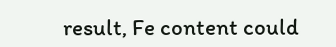result, Fe content could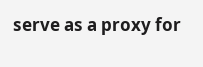serve as a proxy for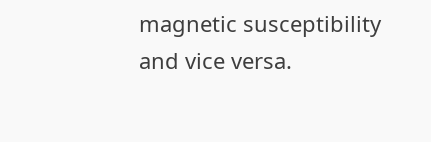magnetic susceptibility and vice versa.